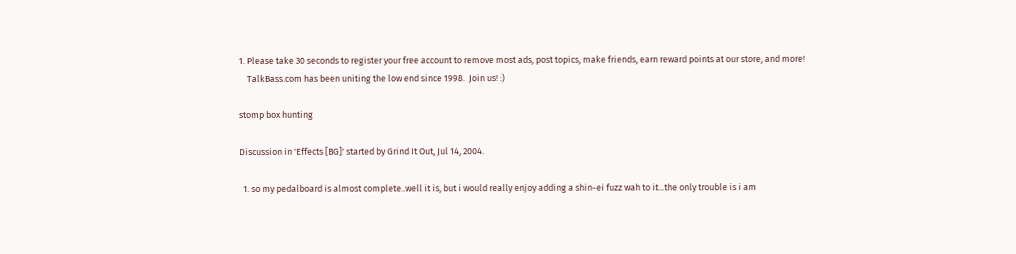1. Please take 30 seconds to register your free account to remove most ads, post topics, make friends, earn reward points at our store, and more!
    TalkBass.com has been uniting the low end since 1998.  Join us! :)

stomp box hunting

Discussion in 'Effects [BG]' started by Grind It Out, Jul 14, 2004.

  1. so my pedalboard is almost complete..well it is, but i would really enjoy adding a shin-ei fuzz wah to it...the only trouble is i am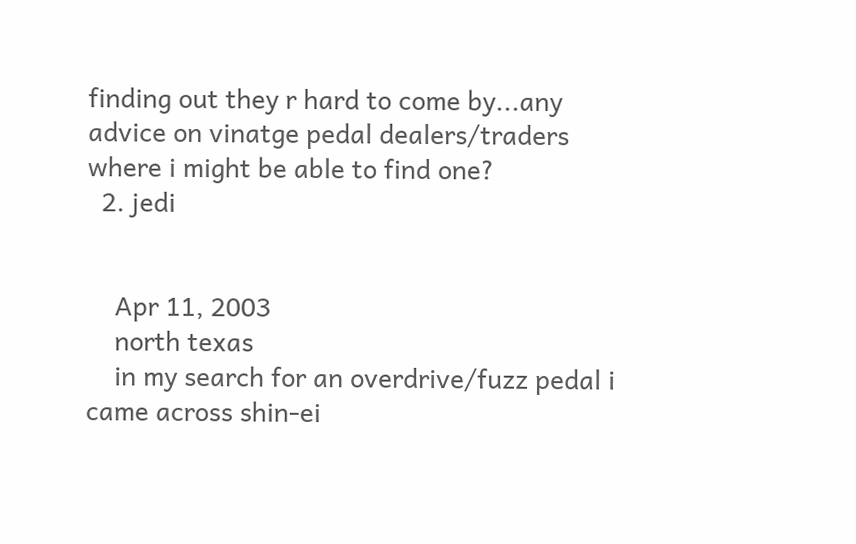finding out they r hard to come by...any advice on vinatge pedal dealers/traders where i might be able to find one?
  2. jedi


    Apr 11, 2003
    north texas
    in my search for an overdrive/fuzz pedal i came across shin-ei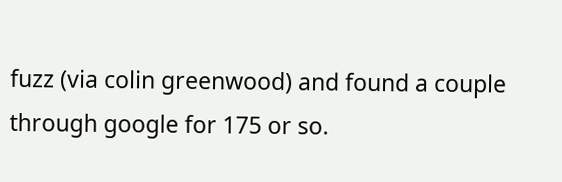fuzz (via colin greenwood) and found a couple through google for 175 or so.